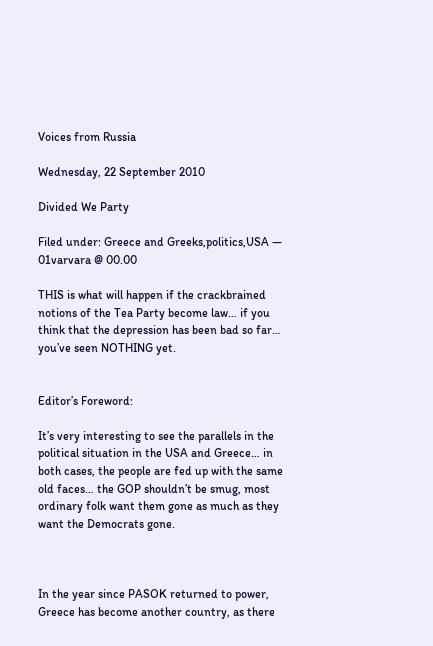Voices from Russia

Wednesday, 22 September 2010

Divided We Party

Filed under: Greece and Greeks,politics,USA — 01varvara @ 00.00

THIS is what will happen if the crackbrained notions of the Tea Party become law… if you think that the depression has been bad so far… you’ve seen NOTHING yet.


Editor’s Foreword:

It’s very interesting to see the parallels in the political situation in the USA and Greece… in both cases, the people are fed up with the same old faces… the GOP shouldn’t be smug, most ordinary folk want them gone as much as they want the Democrats gone.



In the year since PASOK returned to power, Greece has become another country, as there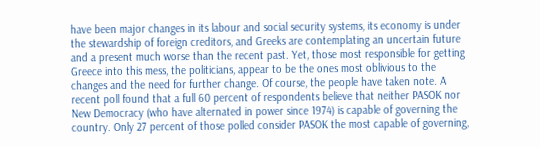have been major changes in its labour and social security systems, its economy is under the stewardship of foreign creditors, and Greeks are contemplating an uncertain future and a present much worse than the recent past. Yet, those most responsible for getting Greece into this mess, the politicians, appear to be the ones most oblivious to the changes and the need for further change. Of course, the people have taken note. A recent poll found that a full 60 percent of respondents believe that neither PASOK nor New Democracy (who have alternated in power since 1974) is capable of governing the country. Only 27 percent of those polled consider PASOK the most capable of governing,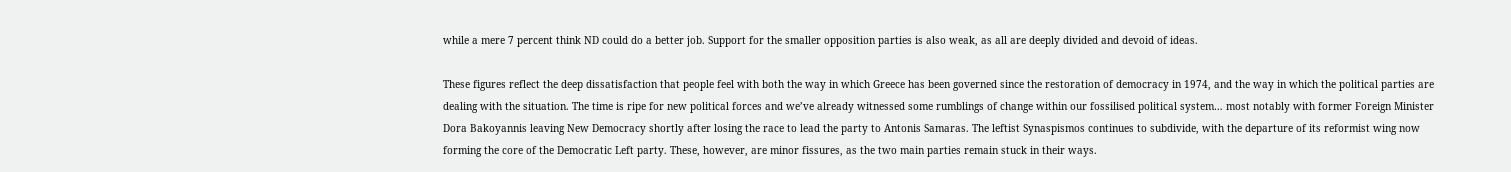while a mere 7 percent think ND could do a better job. Support for the smaller opposition parties is also weak, as all are deeply divided and devoid of ideas.

These figures reflect the deep dissatisfaction that people feel with both the way in which Greece has been governed since the restoration of democracy in 1974, and the way in which the political parties are dealing with the situation. The time is ripe for new political forces and we’ve already witnessed some rumblings of change within our fossilised political system… most notably with former Foreign Minister Dora Bakoyannis leaving New Democracy shortly after losing the race to lead the party to Antonis Samaras. The leftist Synaspismos continues to subdivide, with the departure of its reformist wing now forming the core of the Democratic Left party. These, however, are minor fissures, as the two main parties remain stuck in their ways.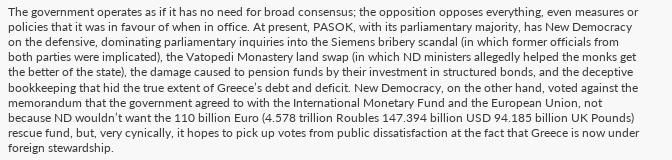The government operates as if it has no need for broad consensus; the opposition opposes everything, even measures or policies that it was in favour of when in office. At present, PASOK, with its parliamentary majority, has New Democracy on the defensive, dominating parliamentary inquiries into the Siemens bribery scandal (in which former officials from both parties were implicated), the Vatopedi Monastery land swap (in which ND ministers allegedly helped the monks get the better of the state), the damage caused to pension funds by their investment in structured bonds, and the deceptive bookkeeping that hid the true extent of Greece’s debt and deficit. New Democracy, on the other hand, voted against the memorandum that the government agreed to with the International Monetary Fund and the European Union, not because ND wouldn’t want the 110 billion Euro (4.578 trillion Roubles 147.394 billion USD 94.185 billion UK Pounds) rescue fund, but, very cynically, it hopes to pick up votes from public dissatisfaction at the fact that Greece is now under foreign stewardship.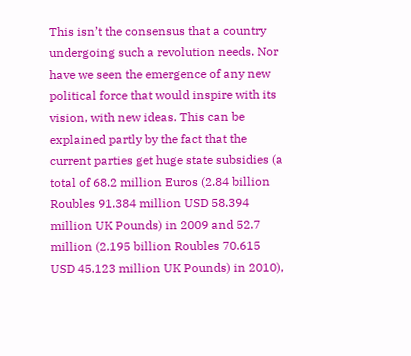This isn’t the consensus that a country undergoing such a revolution needs. Nor have we seen the emergence of any new political force that would inspire with its vision, with new ideas. This can be explained partly by the fact that the current parties get huge state subsidies (a total of 68.2 million Euros (2.84 billion Roubles 91.384 million USD 58.394 million UK Pounds) in 2009 and 52.7 million (2.195 billion Roubles 70.615 USD 45.123 million UK Pounds) in 2010),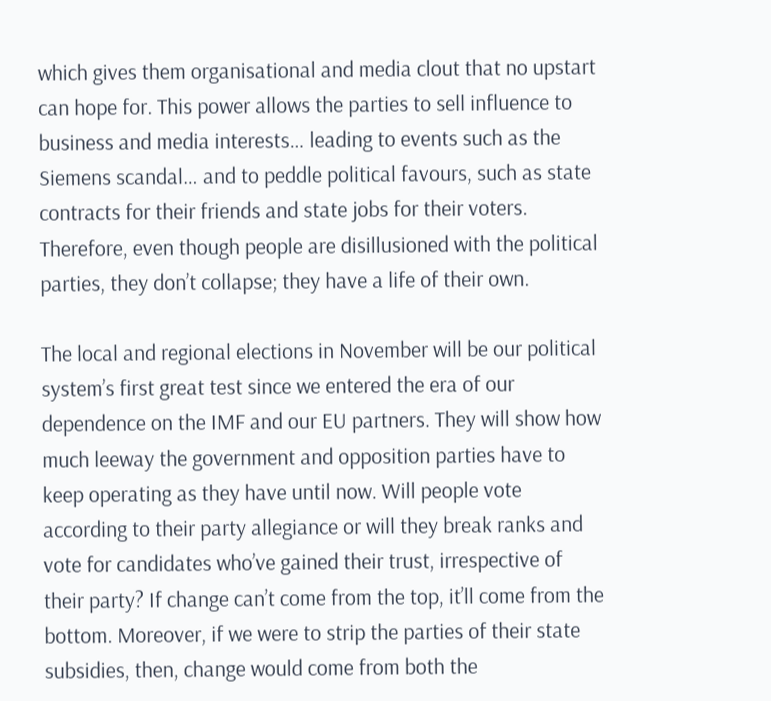which gives them organisational and media clout that no upstart can hope for. This power allows the parties to sell influence to business and media interests… leading to events such as the Siemens scandal… and to peddle political favours, such as state contracts for their friends and state jobs for their voters. Therefore, even though people are disillusioned with the political parties, they don’t collapse; they have a life of their own.

The local and regional elections in November will be our political system’s first great test since we entered the era of our dependence on the IMF and our EU partners. They will show how much leeway the government and opposition parties have to keep operating as they have until now. Will people vote according to their party allegiance or will they break ranks and vote for candidates who’ve gained their trust, irrespective of their party? If change can’t come from the top, it’ll come from the bottom. Moreover, if we were to strip the parties of their state subsidies, then, change would come from both the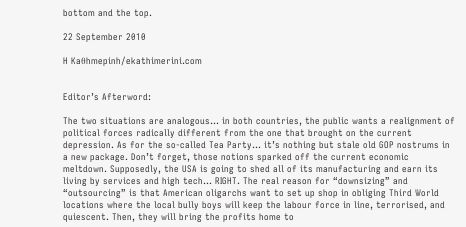bottom and the top.

22 September 2010

H Kaθhmepinh/ekathimerini.com


Editor’s Afterword:

The two situations are analogous… in both countries, the public wants a realignment of political forces radically different from the one that brought on the current depression. As for the so-called Tea Party… it’s nothing but stale old GOP nostrums in a new package. Don’t forget, those notions sparked off the current economic meltdown. Supposedly, the USA is going to shed all of its manufacturing and earn its living by services and high tech… RIGHT. The real reason for “downsizing” and “outsourcing” is that American oligarchs want to set up shop in obliging Third World locations where the local bully boys will keep the labour force in line, terrorised, and quiescent. Then, they will bring the profits home to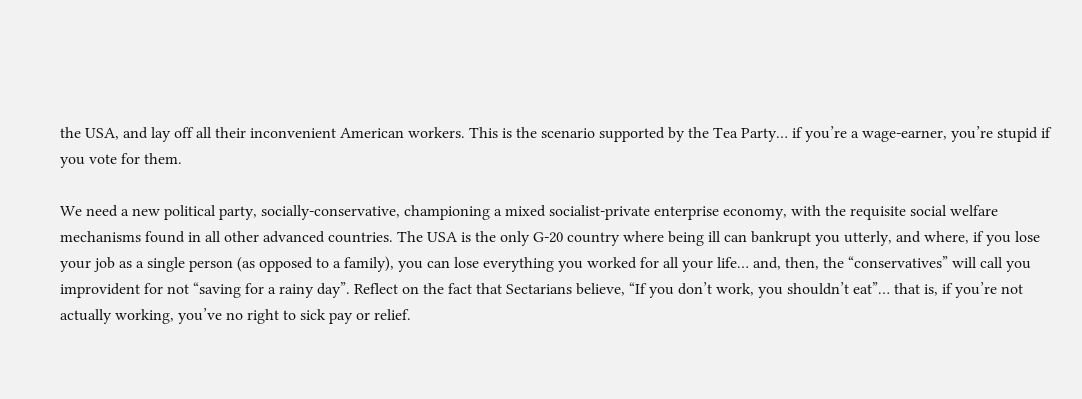the USA, and lay off all their inconvenient American workers. This is the scenario supported by the Tea Party… if you’re a wage-earner, you’re stupid if you vote for them.

We need a new political party, socially-conservative, championing a mixed socialist-private enterprise economy, with the requisite social welfare mechanisms found in all other advanced countries. The USA is the only G-20 country where being ill can bankrupt you utterly, and where, if you lose your job as a single person (as opposed to a family), you can lose everything you worked for all your life… and, then, the “conservatives” will call you improvident for not “saving for a rainy day”. Reflect on the fact that Sectarians believe, “If you don’t work, you shouldn’t eat”… that is, if you’re not actually working, you’ve no right to sick pay or relief.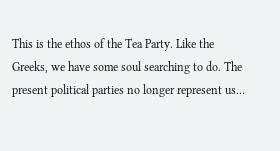This is the ethos of the Tea Party. Like the Greeks, we have some soul searching to do. The present political parties no longer represent us…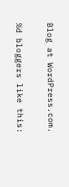Blog at WordPress.com.

%d bloggers like this: